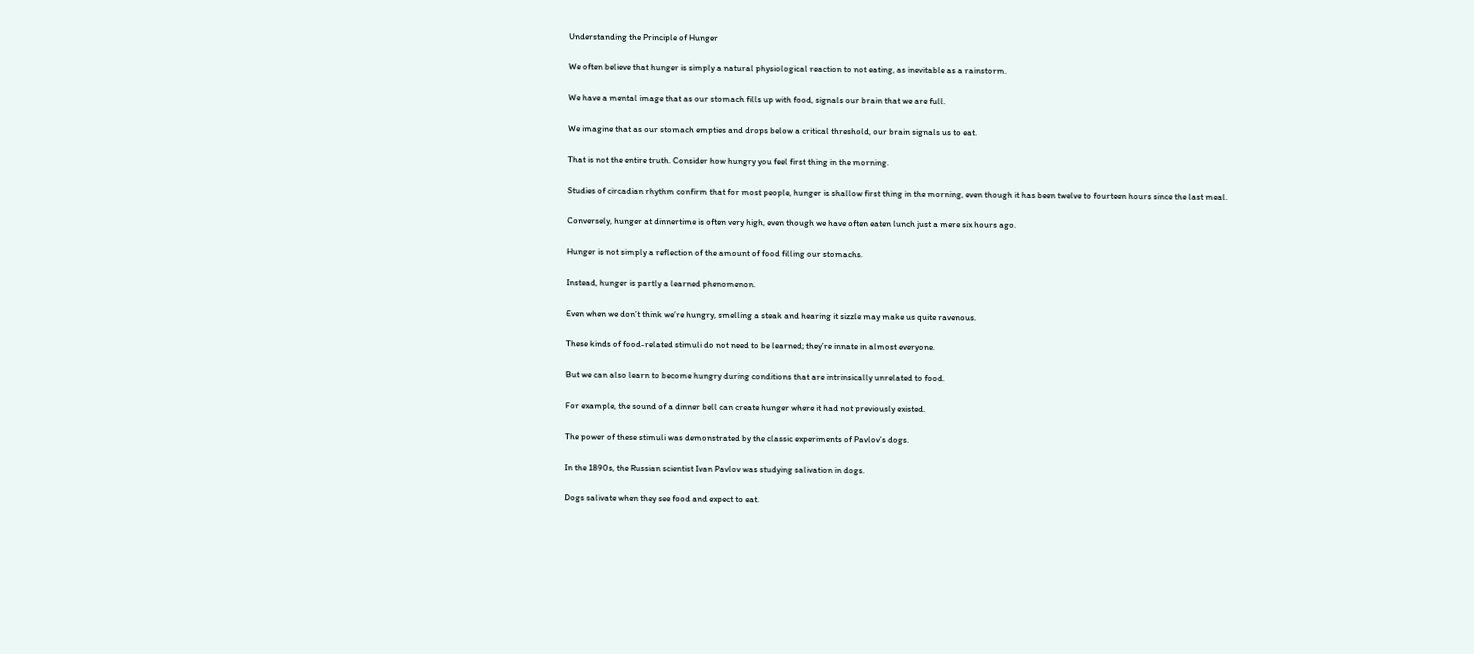Understanding the Principle of Hunger

We often believe that hunger is simply a natural physiological reaction to not eating, as inevitable as a rainstorm.

We have a mental image that as our stomach fills up with food, signals our brain that we are full.

We imagine that as our stomach empties and drops below a critical threshold, our brain signals us to eat.

That is not the entire truth. Consider how hungry you feel first thing in the morning.

Studies of circadian rhythm confirm that for most people, hunger is shallow first thing in the morning, even though it has been twelve to fourteen hours since the last meal.

Conversely, hunger at dinnertime is often very high, even though we have often eaten lunch just a mere six hours ago.

Hunger is not simply a reflection of the amount of food filling our stomachs.

Instead, hunger is partly a learned phenomenon.

Even when we don’t think we’re hungry, smelling a steak and hearing it sizzle may make us quite ravenous.

These kinds of food-related stimuli do not need to be learned; they’re innate in almost everyone.

But we can also learn to become hungry during conditions that are intrinsically unrelated to food.

For example, the sound of a dinner bell can create hunger where it had not previously existed.

The power of these stimuli was demonstrated by the classic experiments of Pavlov’s dogs.

In the 1890s, the Russian scientist Ivan Pavlov was studying salivation in dogs.

Dogs salivate when they see food and expect to eat.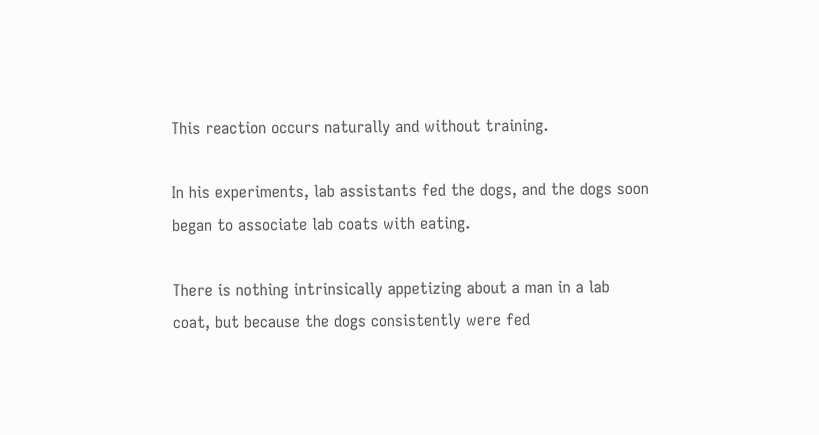This reaction occurs naturally and without training.

In his experiments, lab assistants fed the dogs, and the dogs soon began to associate lab coats with eating.

There is nothing intrinsically appetizing about a man in a lab coat, but because the dogs consistently were fed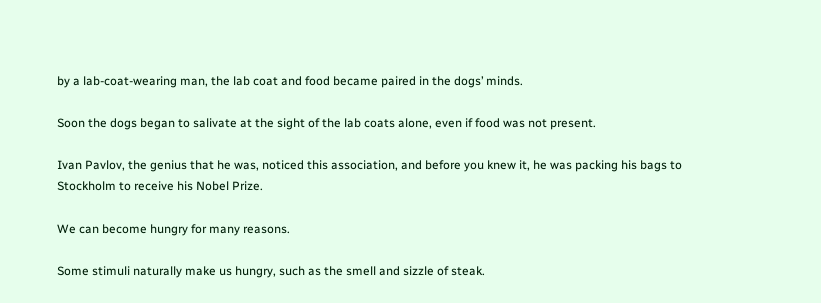by a lab-coat-wearing man, the lab coat and food became paired in the dogs’ minds.

Soon the dogs began to salivate at the sight of the lab coats alone, even if food was not present.

Ivan Pavlov, the genius that he was, noticed this association, and before you knew it, he was packing his bags to Stockholm to receive his Nobel Prize.

We can become hungry for many reasons.

Some stimuli naturally make us hungry, such as the smell and sizzle of steak.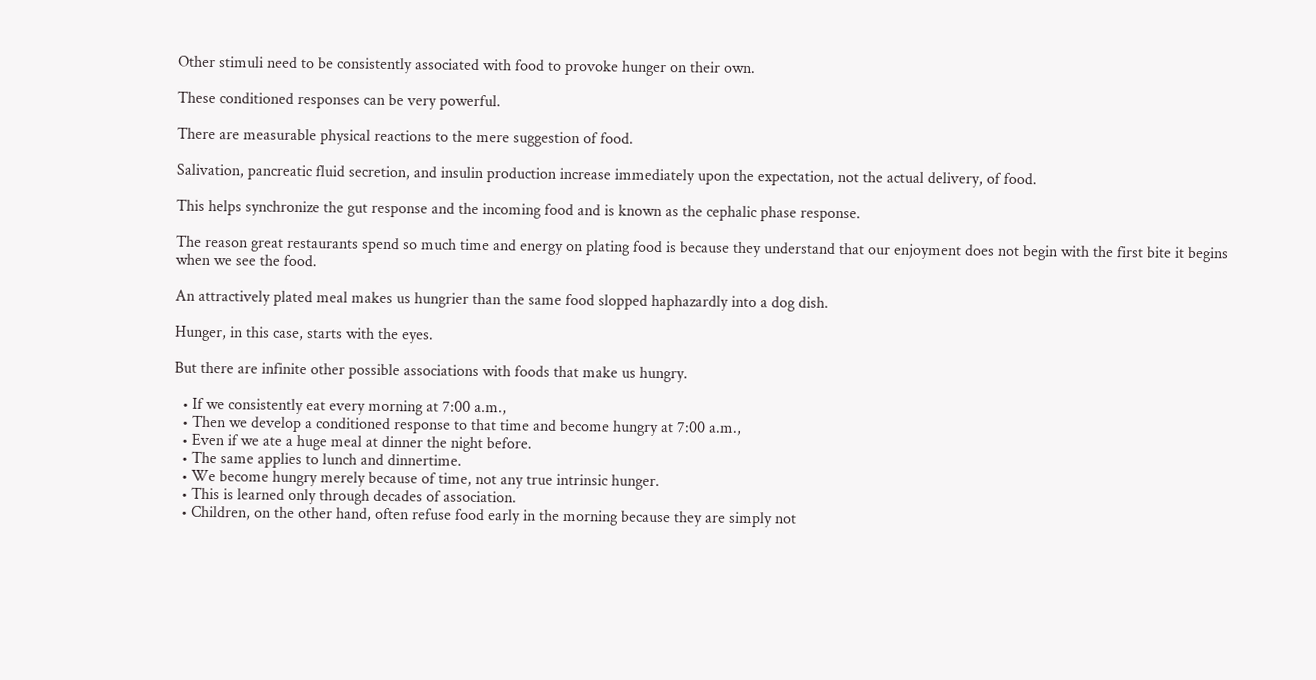Other stimuli need to be consistently associated with food to provoke hunger on their own.

These conditioned responses can be very powerful.

There are measurable physical reactions to the mere suggestion of food.

Salivation, pancreatic fluid secretion, and insulin production increase immediately upon the expectation, not the actual delivery, of food.

This helps synchronize the gut response and the incoming food and is known as the cephalic phase response.

The reason great restaurants spend so much time and energy on plating food is because they understand that our enjoyment does not begin with the first bite it begins when we see the food.

An attractively plated meal makes us hungrier than the same food slopped haphazardly into a dog dish.

Hunger, in this case, starts with the eyes.

But there are infinite other possible associations with foods that make us hungry.

  • If we consistently eat every morning at 7:00 a.m.,
  • Then we develop a conditioned response to that time and become hungry at 7:00 a.m.,
  • Even if we ate a huge meal at dinner the night before.
  • The same applies to lunch and dinnertime.
  • We become hungry merely because of time, not any true intrinsic hunger.
  • This is learned only through decades of association.
  • Children, on the other hand, often refuse food early in the morning because they are simply not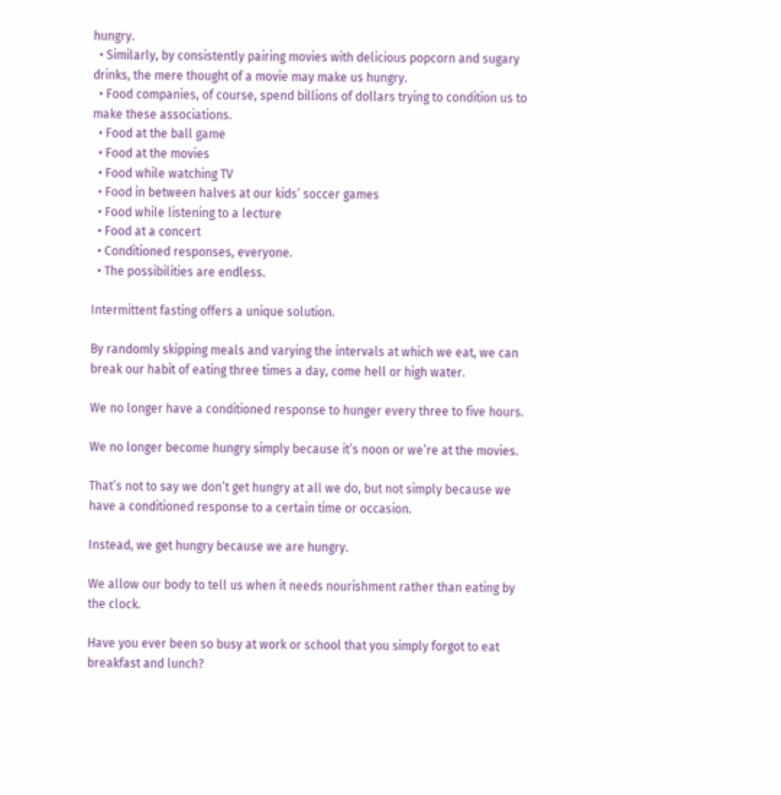hungry.
  • Similarly, by consistently pairing movies with delicious popcorn and sugary drinks, the mere thought of a movie may make us hungry.
  • Food companies, of course, spend billions of dollars trying to condition us to make these associations.
  • Food at the ball game
  • Food at the movies
  • Food while watching TV
  • Food in between halves at our kids’ soccer games
  • Food while listening to a lecture
  • Food at a concert
  • Conditioned responses, everyone.
  • The possibilities are endless.

Intermittent fasting offers a unique solution.

By randomly skipping meals and varying the intervals at which we eat, we can break our habit of eating three times a day, come hell or high water.

We no longer have a conditioned response to hunger every three to five hours.

We no longer become hungry simply because it’s noon or we’re at the movies.

That’s not to say we don’t get hungry at all we do, but not simply because we have a conditioned response to a certain time or occasion.

Instead, we get hungry because we are hungry.

We allow our body to tell us when it needs nourishment rather than eating by the clock.

Have you ever been so busy at work or school that you simply forgot to eat breakfast and lunch?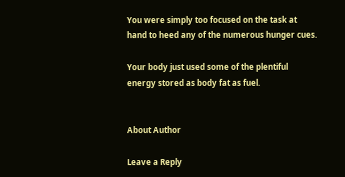You were simply too focused on the task at hand to heed any of the numerous hunger cues.

Your body just used some of the plentiful energy stored as body fat as fuel.


About Author

Leave a Reply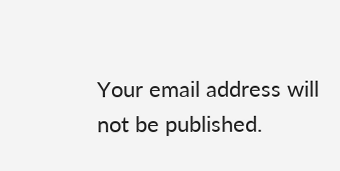Your email address will not be published.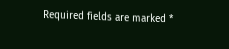Required fields are marked *